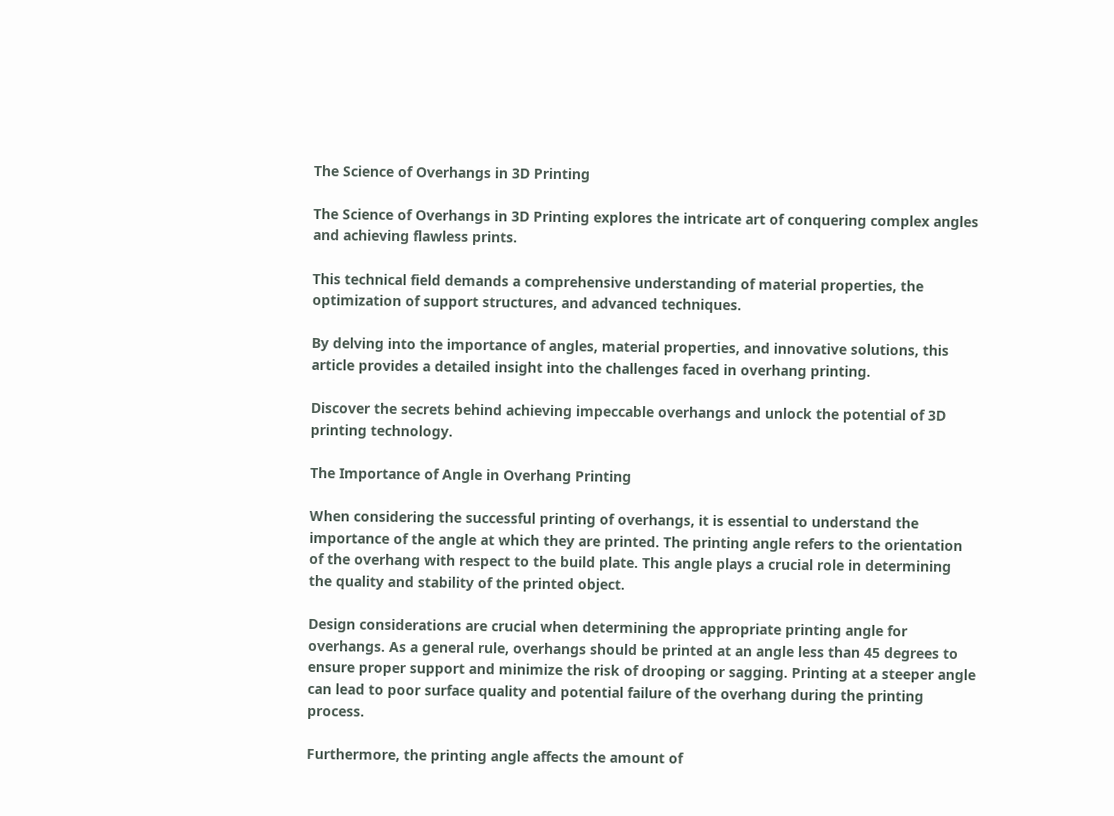The Science of Overhangs in 3D Printing

The Science of Overhangs in 3D Printing explores the intricate art of conquering complex angles and achieving flawless prints.

This technical field demands a comprehensive understanding of material properties, the optimization of support structures, and advanced techniques.

By delving into the importance of angles, material properties, and innovative solutions, this article provides a detailed insight into the challenges faced in overhang printing.

Discover the secrets behind achieving impeccable overhangs and unlock the potential of 3D printing technology.

The Importance of Angle in Overhang Printing

When considering the successful printing of overhangs, it is essential to understand the importance of the angle at which they are printed. The printing angle refers to the orientation of the overhang with respect to the build plate. This angle plays a crucial role in determining the quality and stability of the printed object.

Design considerations are crucial when determining the appropriate printing angle for overhangs. As a general rule, overhangs should be printed at an angle less than 45 degrees to ensure proper support and minimize the risk of drooping or sagging. Printing at a steeper angle can lead to poor surface quality and potential failure of the overhang during the printing process.

Furthermore, the printing angle affects the amount of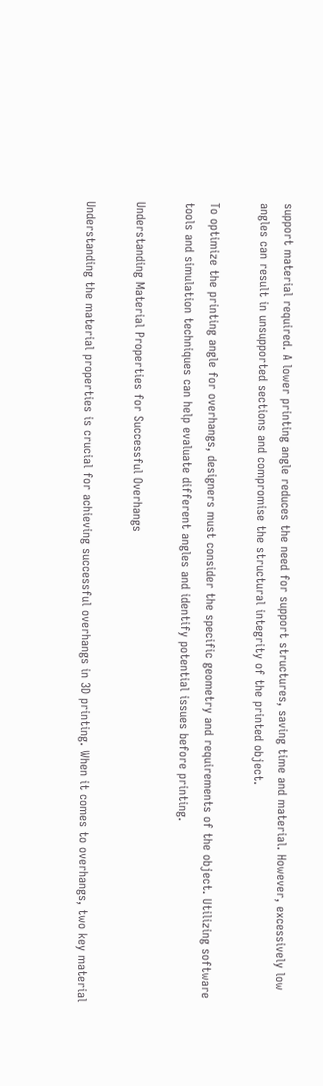support material required. A lower printing angle reduces the need for support structures, saving time and material. However, excessively low angles can result in unsupported sections and compromise the structural integrity of the printed object.

To optimize the printing angle for overhangs, designers must consider the specific geometry and requirements of the object. Utilizing software tools and simulation techniques can help evaluate different angles and identify potential issues before printing.

Understanding Material Properties for Successful Overhangs

Understanding the material properties is crucial for achieving successful overhangs in 3D printing. When it comes to overhangs, two key material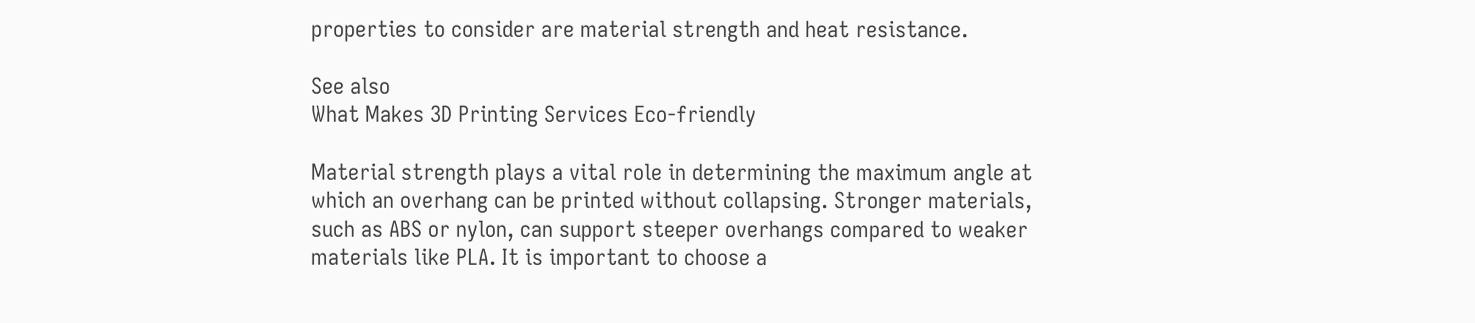properties to consider are material strength and heat resistance.

See also
What Makes 3D Printing Services Eco-friendly

Material strength plays a vital role in determining the maximum angle at which an overhang can be printed without collapsing. Stronger materials, such as ABS or nylon, can support steeper overhangs compared to weaker materials like PLA. It is important to choose a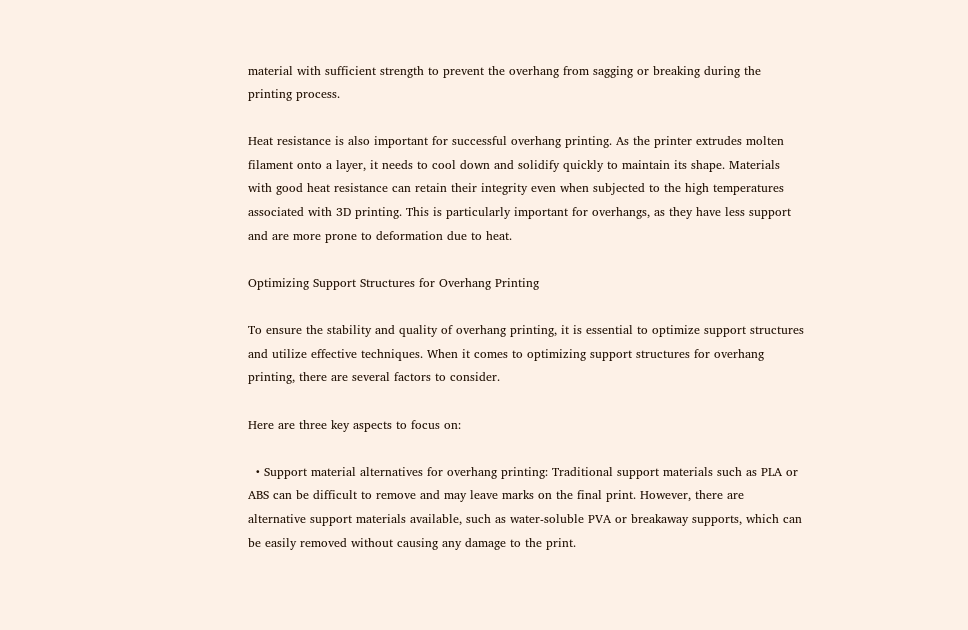material with sufficient strength to prevent the overhang from sagging or breaking during the printing process.

Heat resistance is also important for successful overhang printing. As the printer extrudes molten filament onto a layer, it needs to cool down and solidify quickly to maintain its shape. Materials with good heat resistance can retain their integrity even when subjected to the high temperatures associated with 3D printing. This is particularly important for overhangs, as they have less support and are more prone to deformation due to heat.

Optimizing Support Structures for Overhang Printing

To ensure the stability and quality of overhang printing, it is essential to optimize support structures and utilize effective techniques. When it comes to optimizing support structures for overhang printing, there are several factors to consider.

Here are three key aspects to focus on:

  • Support material alternatives for overhang printing: Traditional support materials such as PLA or ABS can be difficult to remove and may leave marks on the final print. However, there are alternative support materials available, such as water-soluble PVA or breakaway supports, which can be easily removed without causing any damage to the print.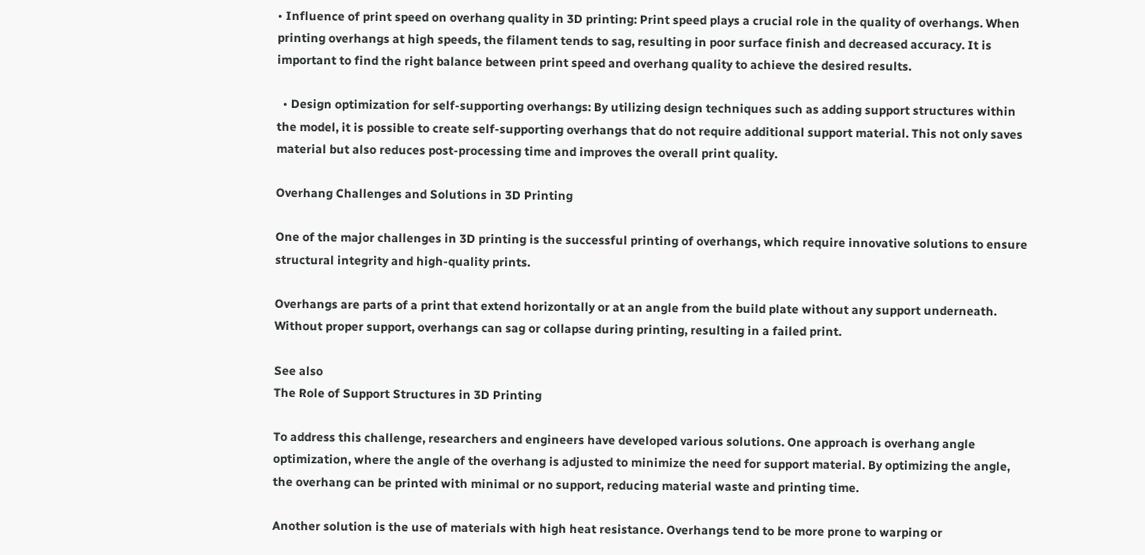• Influence of print speed on overhang quality in 3D printing: Print speed plays a crucial role in the quality of overhangs. When printing overhangs at high speeds, the filament tends to sag, resulting in poor surface finish and decreased accuracy. It is important to find the right balance between print speed and overhang quality to achieve the desired results.

  • Design optimization for self-supporting overhangs: By utilizing design techniques such as adding support structures within the model, it is possible to create self-supporting overhangs that do not require additional support material. This not only saves material but also reduces post-processing time and improves the overall print quality.

Overhang Challenges and Solutions in 3D Printing

One of the major challenges in 3D printing is the successful printing of overhangs, which require innovative solutions to ensure structural integrity and high-quality prints.

Overhangs are parts of a print that extend horizontally or at an angle from the build plate without any support underneath. Without proper support, overhangs can sag or collapse during printing, resulting in a failed print.

See also
The Role of Support Structures in 3D Printing

To address this challenge, researchers and engineers have developed various solutions. One approach is overhang angle optimization, where the angle of the overhang is adjusted to minimize the need for support material. By optimizing the angle, the overhang can be printed with minimal or no support, reducing material waste and printing time.

Another solution is the use of materials with high heat resistance. Overhangs tend to be more prone to warping or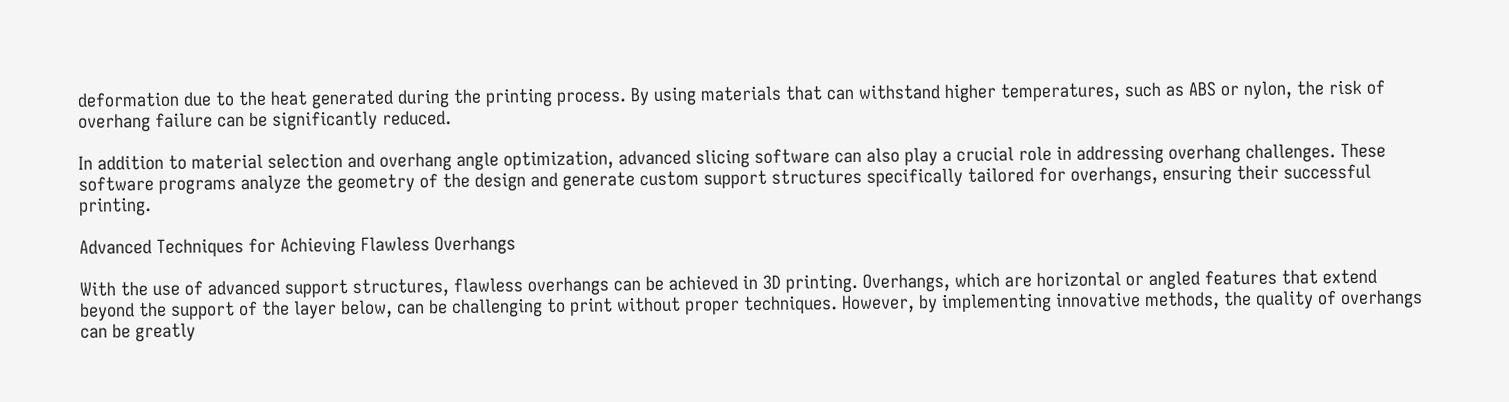deformation due to the heat generated during the printing process. By using materials that can withstand higher temperatures, such as ABS or nylon, the risk of overhang failure can be significantly reduced.

In addition to material selection and overhang angle optimization, advanced slicing software can also play a crucial role in addressing overhang challenges. These software programs analyze the geometry of the design and generate custom support structures specifically tailored for overhangs, ensuring their successful printing.

Advanced Techniques for Achieving Flawless Overhangs

With the use of advanced support structures, flawless overhangs can be achieved in 3D printing. Overhangs, which are horizontal or angled features that extend beyond the support of the layer below, can be challenging to print without proper techniques. However, by implementing innovative methods, the quality of overhangs can be greatly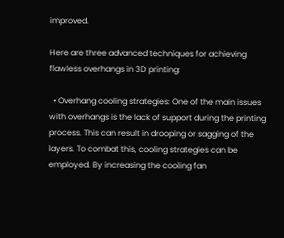improved.

Here are three advanced techniques for achieving flawless overhangs in 3D printing:

  • Overhang cooling strategies: One of the main issues with overhangs is the lack of support during the printing process. This can result in drooping or sagging of the layers. To combat this, cooling strategies can be employed. By increasing the cooling fan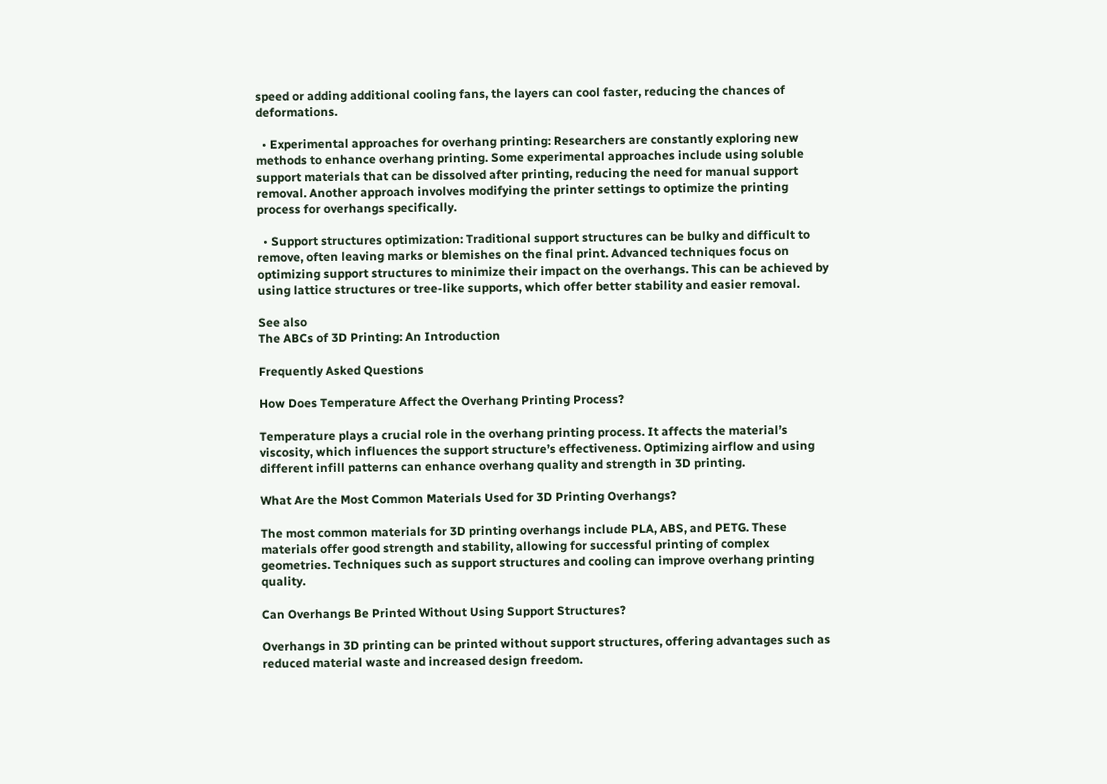speed or adding additional cooling fans, the layers can cool faster, reducing the chances of deformations.

  • Experimental approaches for overhang printing: Researchers are constantly exploring new methods to enhance overhang printing. Some experimental approaches include using soluble support materials that can be dissolved after printing, reducing the need for manual support removal. Another approach involves modifying the printer settings to optimize the printing process for overhangs specifically.

  • Support structures optimization: Traditional support structures can be bulky and difficult to remove, often leaving marks or blemishes on the final print. Advanced techniques focus on optimizing support structures to minimize their impact on the overhangs. This can be achieved by using lattice structures or tree-like supports, which offer better stability and easier removal.

See also
The ABCs of 3D Printing: An Introduction

Frequently Asked Questions

How Does Temperature Affect the Overhang Printing Process?

Temperature plays a crucial role in the overhang printing process. It affects the material’s viscosity, which influences the support structure’s effectiveness. Optimizing airflow and using different infill patterns can enhance overhang quality and strength in 3D printing.

What Are the Most Common Materials Used for 3D Printing Overhangs?

The most common materials for 3D printing overhangs include PLA, ABS, and PETG. These materials offer good strength and stability, allowing for successful printing of complex geometries. Techniques such as support structures and cooling can improve overhang printing quality.

Can Overhangs Be Printed Without Using Support Structures?

Overhangs in 3D printing can be printed without support structures, offering advantages such as reduced material waste and increased design freedom.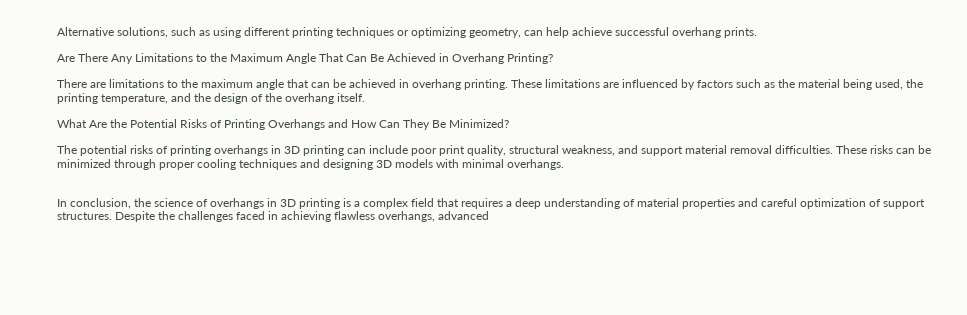Alternative solutions, such as using different printing techniques or optimizing geometry, can help achieve successful overhang prints.

Are There Any Limitations to the Maximum Angle That Can Be Achieved in Overhang Printing?

There are limitations to the maximum angle that can be achieved in overhang printing. These limitations are influenced by factors such as the material being used, the printing temperature, and the design of the overhang itself.

What Are the Potential Risks of Printing Overhangs and How Can They Be Minimized?

The potential risks of printing overhangs in 3D printing can include poor print quality, structural weakness, and support material removal difficulties. These risks can be minimized through proper cooling techniques and designing 3D models with minimal overhangs.


In conclusion, the science of overhangs in 3D printing is a complex field that requires a deep understanding of material properties and careful optimization of support structures. Despite the challenges faced in achieving flawless overhangs, advanced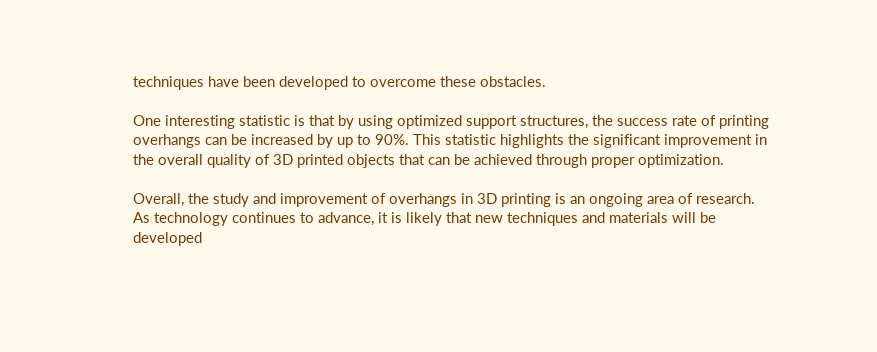techniques have been developed to overcome these obstacles.

One interesting statistic is that by using optimized support structures, the success rate of printing overhangs can be increased by up to 90%. This statistic highlights the significant improvement in the overall quality of 3D printed objects that can be achieved through proper optimization.

Overall, the study and improvement of overhangs in 3D printing is an ongoing area of research. As technology continues to advance, it is likely that new techniques and materials will be developed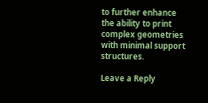to further enhance the ability to print complex geometries with minimal support structures.

Leave a Reply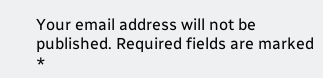Your email address will not be published. Required fields are marked *